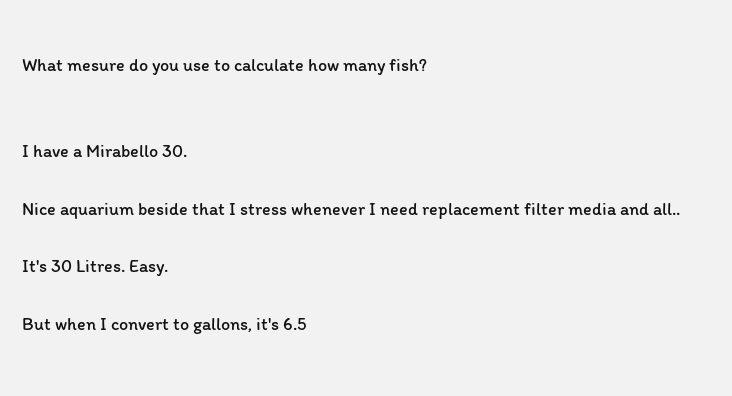What mesure do you use to calculate how many fish?


I have a Mirabello 30.

Nice aquarium beside that I stress whenever I need replacement filter media and all..

It's 30 Litres. Easy.

But when I convert to gallons, it's 6.5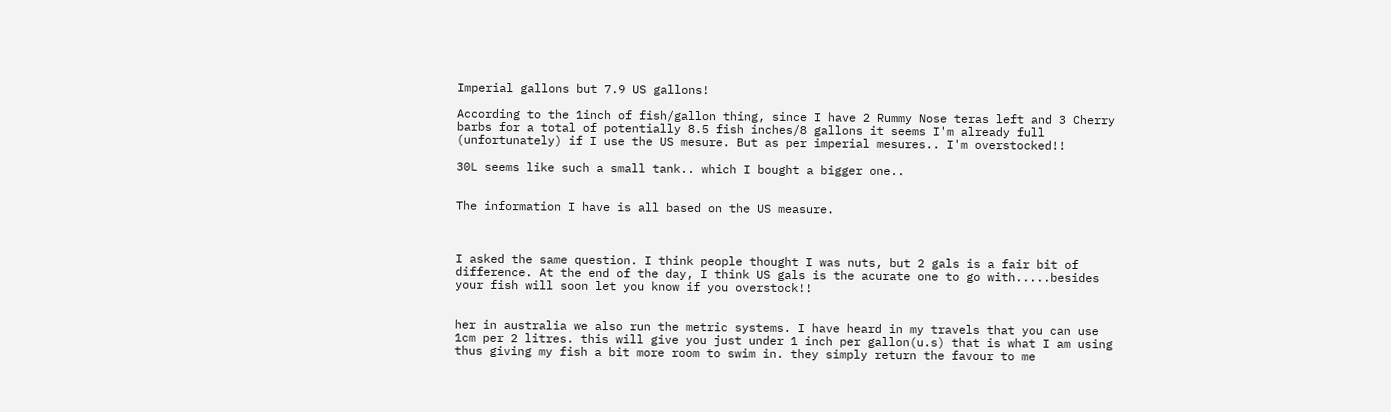Imperial gallons but 7.9 US gallons!

According to the 1inch of fish/gallon thing, since I have 2 Rummy Nose teras left and 3 Cherry barbs for a total of potentially 8.5 fish inches/8 gallons it seems I'm already full (unfortunately) if I use the US mesure. But as per imperial mesures.. I'm overstocked!!

30L seems like such a small tank.. which I bought a bigger one..


The information I have is all based on the US measure.



I asked the same question. I think people thought I was nuts, but 2 gals is a fair bit of difference. At the end of the day, I think US gals is the acurate one to go with.....besides your fish will soon let you know if you overstock!!


her in australia we also run the metric systems. I have heard in my travels that you can use 1cm per 2 litres. this will give you just under 1 inch per gallon(u.s) that is what I am using thus giving my fish a bit more room to swim in. they simply return the favour to me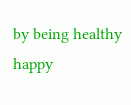by being healthy happy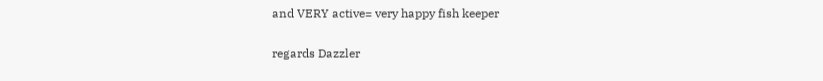and VERY active= very happy fish keeper

regards Dazzler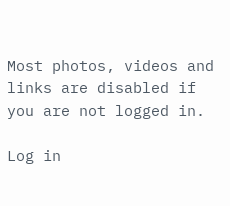Most photos, videos and links are disabled if you are not logged in.

Log in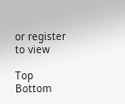or register to view

Top Bottom